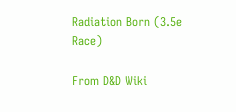Radiation Born (3.5e Race)

From D&D Wiki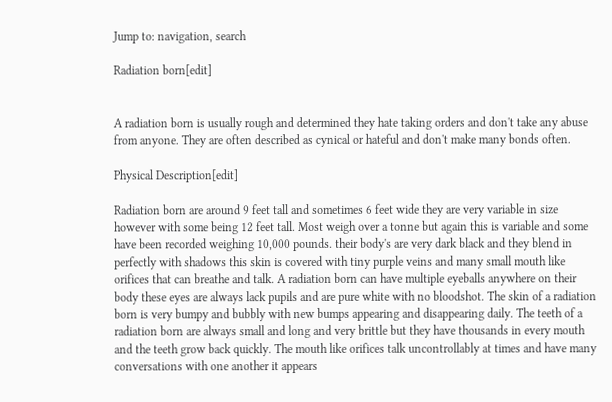Jump to: navigation, search

Radiation born[edit]


A radiation born is usually rough and determined they hate taking orders and don't take any abuse from anyone. They are often described as cynical or hateful and don't make many bonds often.

Physical Description[edit]

Radiation born are around 9 feet tall and sometimes 6 feet wide they are very variable in size however with some being 12 feet tall. Most weigh over a tonne but again this is variable and some have been recorded weighing 10,000 pounds. their body's are very dark black and they blend in perfectly with shadows this skin is covered with tiny purple veins and many small mouth like orifices that can breathe and talk. A radiation born can have multiple eyeballs anywhere on their body these eyes are always lack pupils and are pure white with no bloodshot. The skin of a radiation born is very bumpy and bubbly with new bumps appearing and disappearing daily. The teeth of a radiation born are always small and long and very brittle but they have thousands in every mouth and the teeth grow back quickly. The mouth like orifices talk uncontrollably at times and have many conversations with one another it appears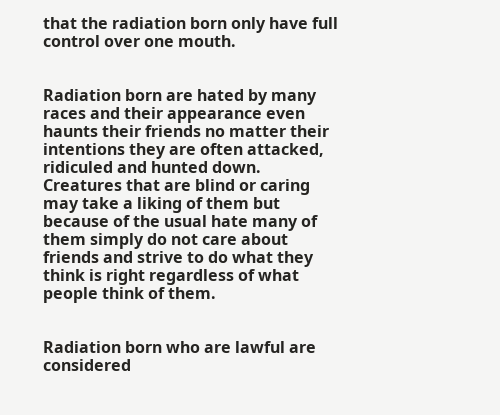that the radiation born only have full control over one mouth.


Radiation born are hated by many races and their appearance even haunts their friends no matter their intentions they are often attacked, ridiculed and hunted down. Creatures that are blind or caring may take a liking of them but because of the usual hate many of them simply do not care about friends and strive to do what they think is right regardless of what people think of them.


Radiation born who are lawful are considered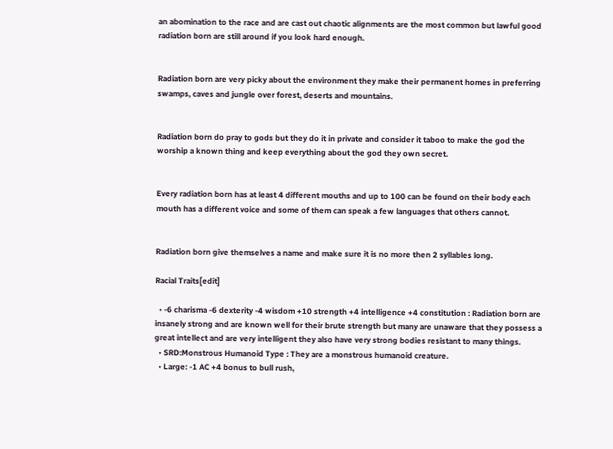an abomination to the race and are cast out chaotic alignments are the most common but lawful good radiation born are still around if you look hard enough.


Radiation born are very picky about the environment they make their permanent homes in preferring swamps, caves and jungle over forest, deserts and mountains.


Radiation born do pray to gods but they do it in private and consider it taboo to make the god the worship a known thing and keep everything about the god they own secret.


Every radiation born has at least 4 different mouths and up to 100 can be found on their body each mouth has a different voice and some of them can speak a few languages that others cannot.


Radiation born give themselves a name and make sure it is no more then 2 syllables long.

Racial Traits[edit]

  • -6 charisma -6 dexterity -4 wisdom +10 strength +4 intelligence +4 constitution : Radiation born are insanely strong and are known well for their brute strength but many are unaware that they possess a great intellect and are very intelligent they also have very strong bodies resistant to many things.
  • SRD:Monstrous Humanoid Type : They are a monstrous humanoid creature.
  • Large: -1 AC +4 bonus to bull rush,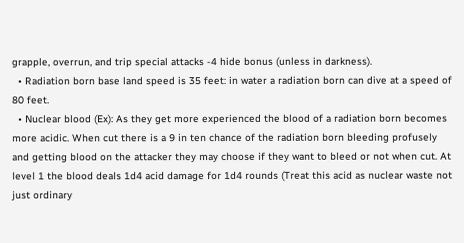grapple, overrun, and trip special attacks -4 hide bonus (unless in darkness).
  • Radiation born base land speed is 35 feet: in water a radiation born can dive at a speed of 80 feet.
  • Nuclear blood (Ex): As they get more experienced the blood of a radiation born becomes more acidic. When cut there is a 9 in ten chance of the radiation born bleeding profusely and getting blood on the attacker they may choose if they want to bleed or not when cut. At level 1 the blood deals 1d4 acid damage for 1d4 rounds (Treat this acid as nuclear waste not just ordinary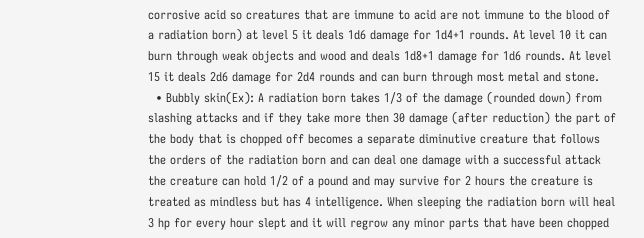corrosive acid so creatures that are immune to acid are not immune to the blood of a radiation born) at level 5 it deals 1d6 damage for 1d4+1 rounds. At level 10 it can burn through weak objects and wood and deals 1d8+1 damage for 1d6 rounds. At level 15 it deals 2d6 damage for 2d4 rounds and can burn through most metal and stone.
  • Bubbly skin(Ex): A radiation born takes 1/3 of the damage (rounded down) from slashing attacks and if they take more then 30 damage (after reduction) the part of the body that is chopped off becomes a separate diminutive creature that follows the orders of the radiation born and can deal one damage with a successful attack the creature can hold 1/2 of a pound and may survive for 2 hours the creature is treated as mindless but has 4 intelligence. When sleeping the radiation born will heal 3 hp for every hour slept and it will regrow any minor parts that have been chopped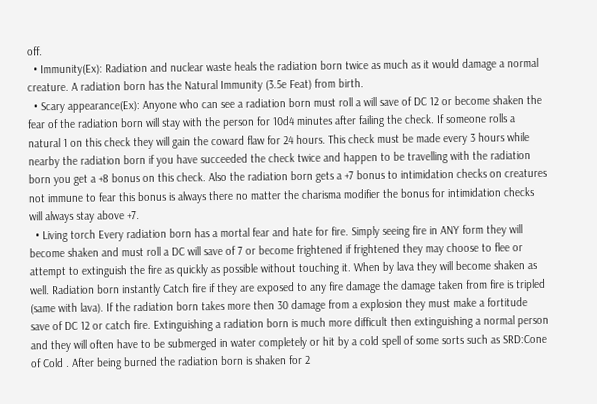off.
  • Immunity(Ex): Radiation and nuclear waste heals the radiation born twice as much as it would damage a normal creature. A radiation born has the Natural Immunity (3.5e Feat) from birth.
  • Scary appearance(Ex): Anyone who can see a radiation born must roll a will save of DC 12 or become shaken the fear of the radiation born will stay with the person for 10d4 minutes after failing the check. If someone rolls a natural 1 on this check they will gain the coward flaw for 24 hours. This check must be made every 3 hours while nearby the radiation born if you have succeeded the check twice and happen to be travelling with the radiation born you get a +8 bonus on this check. Also the radiation born gets a +7 bonus to intimidation checks on creatures not immune to fear this bonus is always there no matter the charisma modifier the bonus for intimidation checks will always stay above +7.
  • Living torch Every radiation born has a mortal fear and hate for fire. Simply seeing fire in ANY form they will become shaken and must roll a DC will save of 7 or become frightened if frightened they may choose to flee or attempt to extinguish the fire as quickly as possible without touching it. When by lava they will become shaken as well. Radiation born instantly Catch fire if they are exposed to any fire damage the damage taken from fire is tripled (same with lava). If the radiation born takes more then 30 damage from a explosion they must make a fortitude save of DC 12 or catch fire. Extinguishing a radiation born is much more difficult then extinguishing a normal person and they will often have to be submerged in water completely or hit by a cold spell of some sorts such as SRD:Cone of Cold . After being burned the radiation born is shaken for 2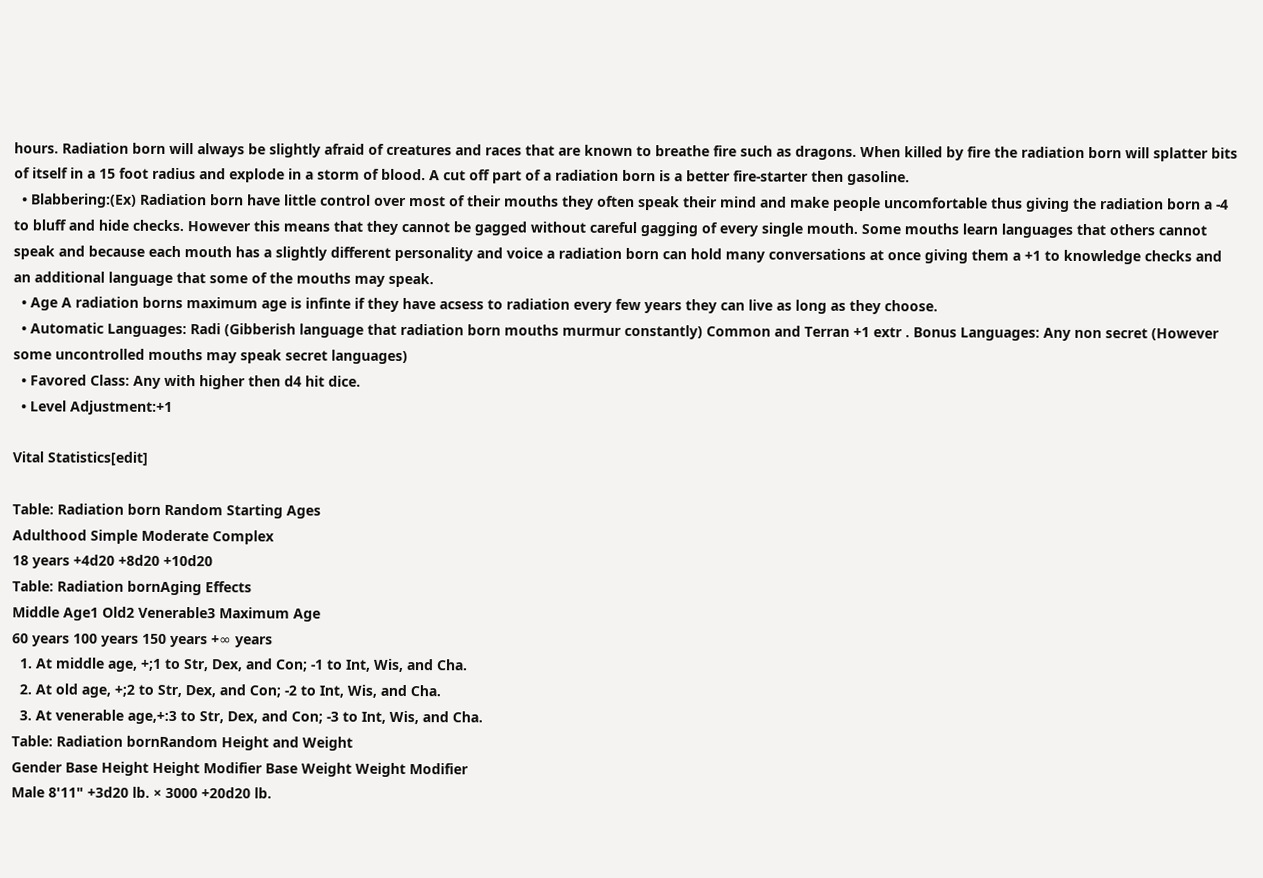hours. Radiation born will always be slightly afraid of creatures and races that are known to breathe fire such as dragons. When killed by fire the radiation born will splatter bits of itself in a 15 foot radius and explode in a storm of blood. A cut off part of a radiation born is a better fire-starter then gasoline.
  • Blabbering:(Ex) Radiation born have little control over most of their mouths they often speak their mind and make people uncomfortable thus giving the radiation born a -4 to bluff and hide checks. However this means that they cannot be gagged without careful gagging of every single mouth. Some mouths learn languages that others cannot speak and because each mouth has a slightly different personality and voice a radiation born can hold many conversations at once giving them a +1 to knowledge checks and an additional language that some of the mouths may speak.
  • Age A radiation borns maximum age is infinte if they have acsess to radiation every few years they can live as long as they choose.
  • Automatic Languages: Radi (Gibberish language that radiation born mouths murmur constantly) Common and Terran +1 extr . Bonus Languages: Any non secret (However some uncontrolled mouths may speak secret languages)
  • Favored Class: Any with higher then d4 hit dice.
  • Level Adjustment:+1

Vital Statistics[edit]

Table: Radiation born Random Starting Ages
Adulthood Simple Moderate Complex
18 years +4d20 +8d20 +10d20
Table: Radiation bornAging Effects
Middle Age1 Old2 Venerable3 Maximum Age
60 years 100 years 150 years +∞ years
  1. At middle age, +;1 to Str, Dex, and Con; -1 to Int, Wis, and Cha.
  2. At old age, +;2 to Str, Dex, and Con; -2 to Int, Wis, and Cha.
  3. At venerable age,+:3 to Str, Dex, and Con; -3 to Int, Wis, and Cha.
Table: Radiation bornRandom Height and Weight
Gender Base Height Height Modifier Base Weight Weight Modifier
Male 8'11" +3d20 lb. × 3000 +20d20 lb.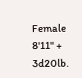Female 8'11" + 3d20lb.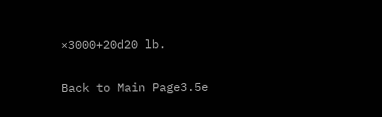×3000+20d20 lb.

Back to Main Page3.5e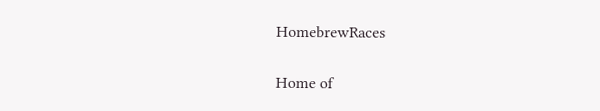HomebrewRaces

Home of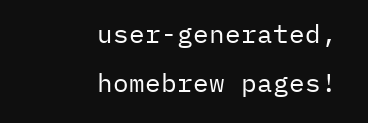user-generated,
homebrew pages!